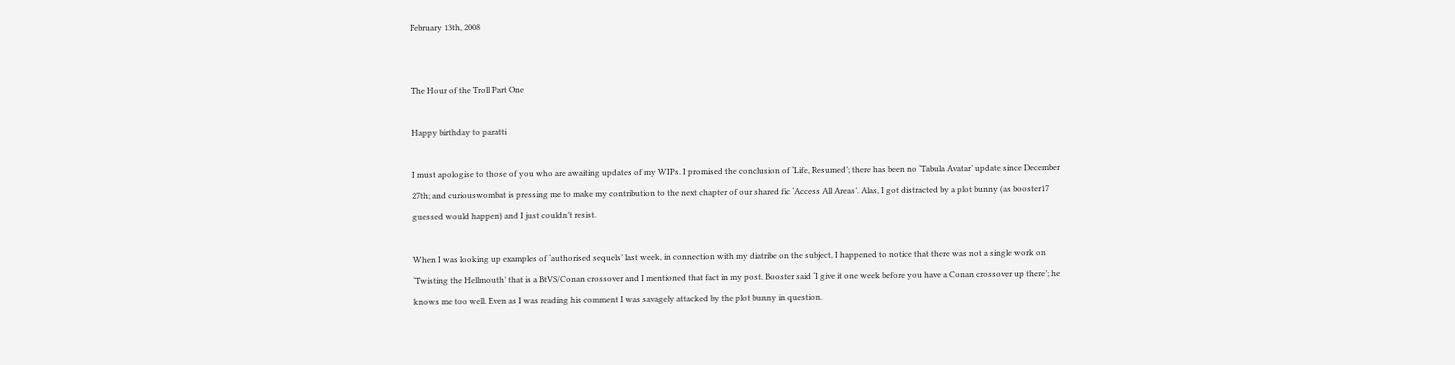February 13th, 2008


The Hour of the Troll Part One

Happy birthday to paratti

I must apologise to those of you who are awaiting updates of my WIPs. I promised the conclusion of ‘Life, Resumed’; there has been no ‘Tabula Avatar’ update since December 27th; and curiouswombat is pressing me to make my contribution to the next chapter of our shared fic ‘Access All Areas’. Alas, I got distracted by a plot bunny (as booster17 guessed would happen) and I just couldn’t resist.

When I was looking up examples of ‘authorised sequels’ last week, in connection with my diatribe on the subject, I happened to notice that there was not a single work on ‘Twisting the Hellmouth’ that is a BtVS/Conan crossover and I mentioned that fact in my post. Booster said ‘I give it one week before you have a Conan crossover up there’; he knows me too well. Even as I was reading his comment I was savagely attacked by the plot bunny in question.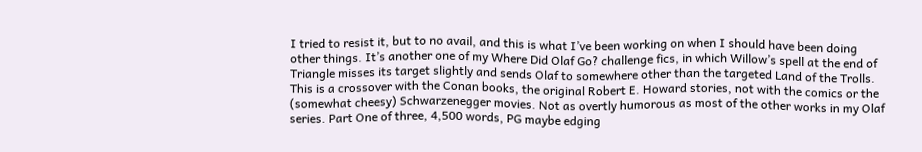I tried to resist it, but to no avail, and this is what I’ve been working on when I should have been doing other things. It’s another one of my Where Did Olaf Go? challenge fics, in which Willow’s spell at the end of Triangle misses its target slightly and sends Olaf to somewhere other than the targeted Land of the Trolls. This is a crossover with the Conan books, the original Robert E. Howard stories, not with the comics or the (somewhat cheesy) Schwarzenegger movies. Not as overtly humorous as most of the other works in my Olaf series. Part One of three, 4,500 words, PG maybe edging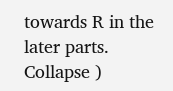towards R in the later parts.
Collapse )